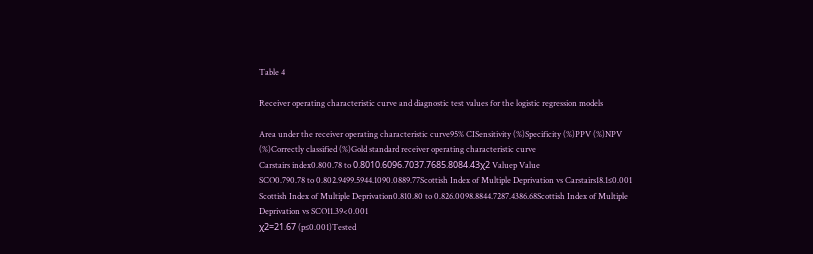Table 4

Receiver operating characteristic curve and diagnostic test values for the logistic regression models

Area under the receiver operating characteristic curve95% CISensitivity (%)Specificity (%)PPV (%)NPV (%)Correctly classified (%)Gold standard receiver operating characteristic curve
Carstairs index0.800.78 to 0.8010.6096.7037.7685.8084.43χ2 Valuep Value
SCO0.790.78 to 0.802.9499.5944.1090.0889.77Scottish Index of Multiple Deprivation vs Carstairs18.1≤0.001
Scottish Index of Multiple Deprivation0.810.80 to 0.826.0098.8844.7287.4386.68Scottish Index of Multiple Deprivation vs SCO11.39<0.001
χ2=21.67 (p≤0.001)Tested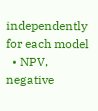independently for each model
  • NPV, negative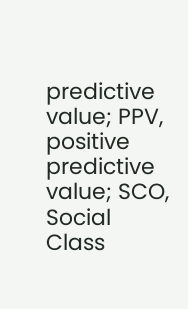predictive value; PPV, positive predictive value; SCO, Social Class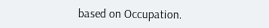based on Occupation.